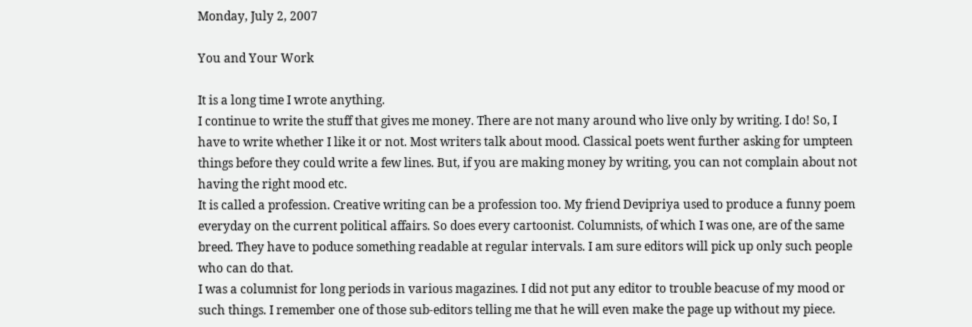Monday, July 2, 2007

You and Your Work

It is a long time I wrote anything.
I continue to write the stuff that gives me money. There are not many around who live only by writing. I do! So, I have to write whether I like it or not. Most writers talk about mood. Classical poets went further asking for umpteen things before they could write a few lines. But, if you are making money by writing, you can not complain about not having the right mood etc.
It is called a profession. Creative writing can be a profession too. My friend Devipriya used to produce a funny poem everyday on the current political affairs. So does every cartoonist. Columnists, of which I was one, are of the same breed. They have to poduce something readable at regular intervals. I am sure editors will pick up only such people who can do that.
I was a columnist for long periods in various magazines. I did not put any editor to trouble beacuse of my mood or such things. I remember one of those sub-editors telling me that he will even make the page up without my piece.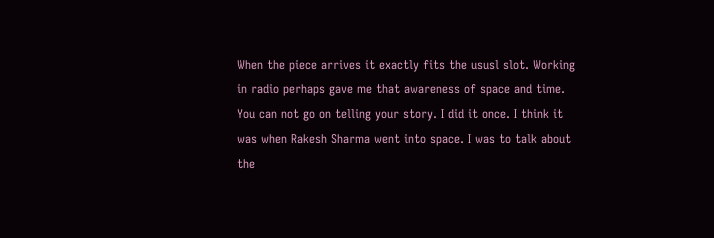When the piece arrives it exactly fits the ususl slot. Working in radio perhaps gave me that awareness of space and time.
You can not go on telling your story. I did it once. I think it was when Rakesh Sharma went into space. I was to talk about the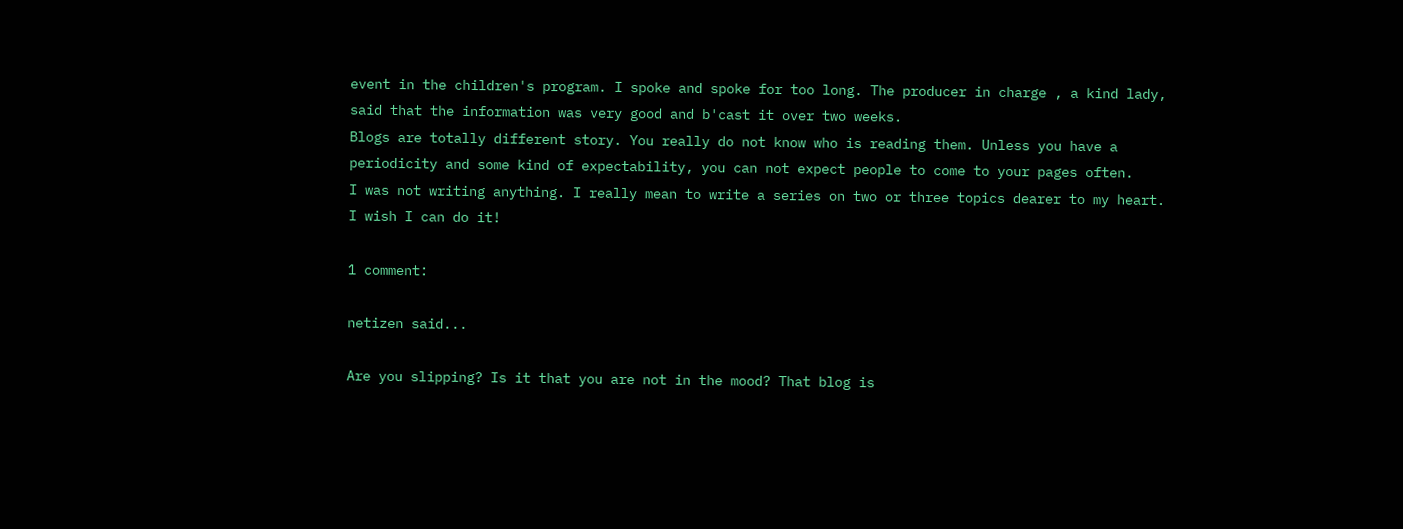event in the children's program. I spoke and spoke for too long. The producer in charge , a kind lady, said that the information was very good and b'cast it over two weeks.
Blogs are totally different story. You really do not know who is reading them. Unless you have a periodicity and some kind of expectability, you can not expect people to come to your pages often.
I was not writing anything. I really mean to write a series on two or three topics dearer to my heart. I wish I can do it!

1 comment:

netizen said...

Are you slipping? Is it that you are not in the mood? That blog is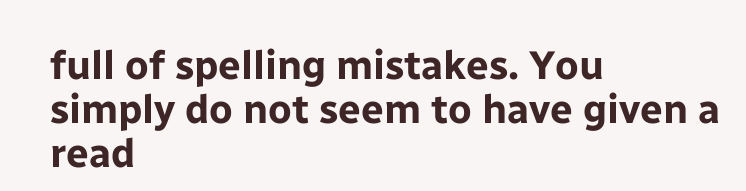full of spelling mistakes. You simply do not seem to have given a read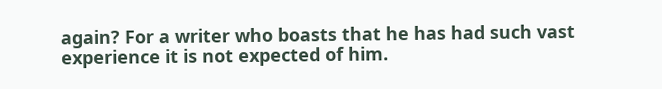again? For a writer who boasts that he has had such vast experience it is not expected of him.